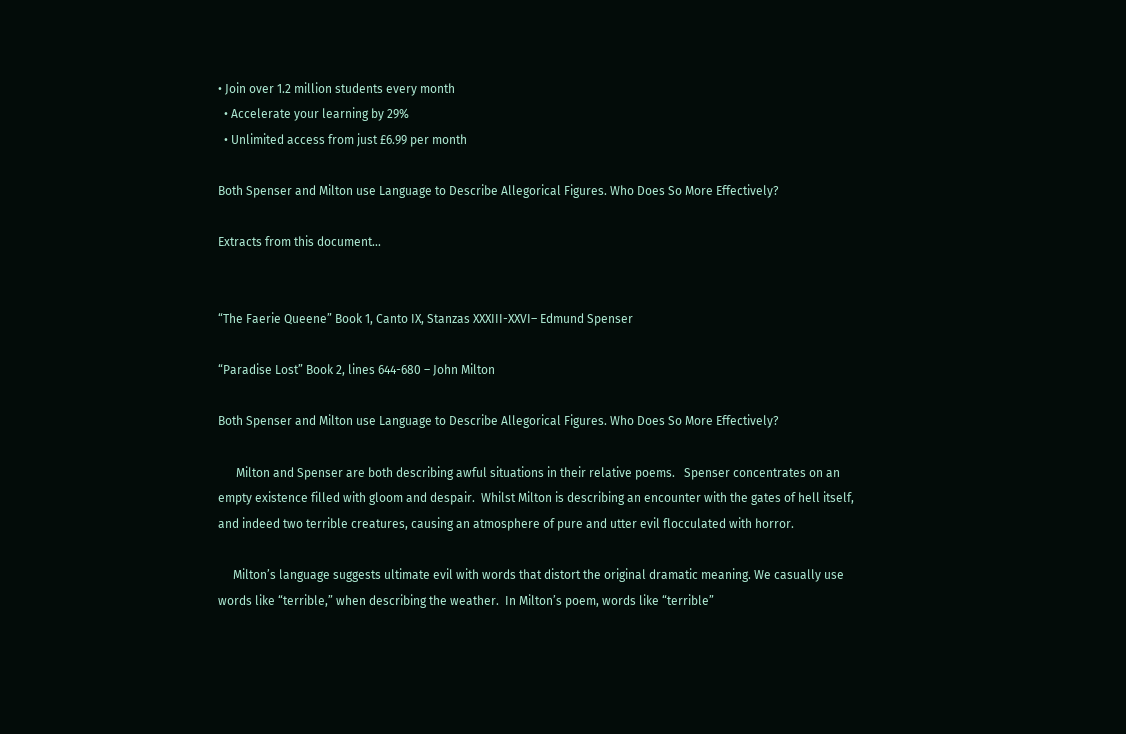• Join over 1.2 million students every month
  • Accelerate your learning by 29%
  • Unlimited access from just £6.99 per month

Both Spenser and Milton use Language to Describe Allegorical Figures. Who Does So More Effectively?

Extracts from this document...


“The Faerie Queene” Book 1, Canto IX, Stanzas XXXIII-XXVI– Edmund Spenser

“Paradise Lost” Book 2, lines 644-680 – John Milton

Both Spenser and Milton use Language to Describe Allegorical Figures. Who Does So More Effectively?

      Milton and Spenser are both describing awful situations in their relative poems.   Spenser concentrates on an empty existence filled with gloom and despair.  Whilst Milton is describing an encounter with the gates of hell itself, and indeed two terrible creatures, causing an atmosphere of pure and utter evil flocculated with horror.

     Milton’s language suggests ultimate evil with words that distort the original dramatic meaning. We casually use words like “terrible,” when describing the weather.  In Milton’s poem, words like “terrible”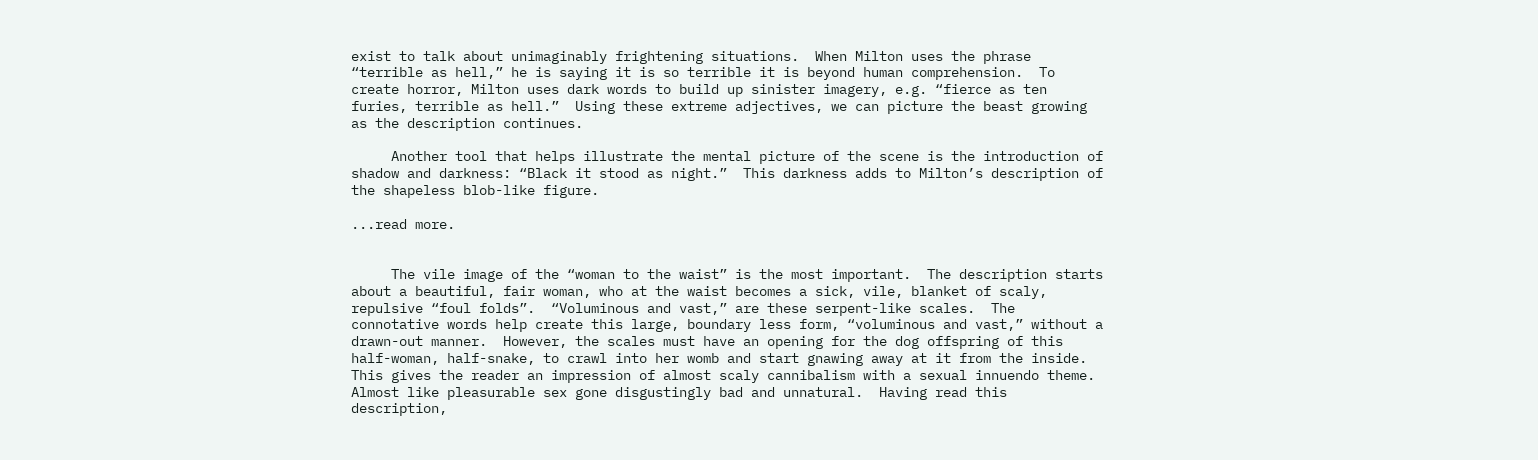exist to talk about unimaginably frightening situations.  When Milton uses the phrase “terrible as hell,” he is saying it is so terrible it is beyond human comprehension.  To create horror, Milton uses dark words to build up sinister imagery, e.g. “fierce as ten furies, terrible as hell.”  Using these extreme adjectives, we can picture the beast growing as the description continues.

     Another tool that helps illustrate the mental picture of the scene is the introduction of shadow and darkness: “Black it stood as night.”  This darkness adds to Milton’s description of the shapeless blob-like figure.

...read more.


     The vile image of the “woman to the waist” is the most important.  The description starts about a beautiful, fair woman, who at the waist becomes a sick, vile, blanket of scaly, repulsive “foul folds”.  “Voluminous and vast,” are these serpent-like scales.  The connotative words help create this large, boundary less form, “voluminous and vast,” without a drawn-out manner.  However, the scales must have an opening for the dog offspring of this half-woman, half-snake, to crawl into her womb and start gnawing away at it from the inside.  This gives the reader an impression of almost scaly cannibalism with a sexual innuendo theme.  Almost like pleasurable sex gone disgustingly bad and unnatural.  Having read this description,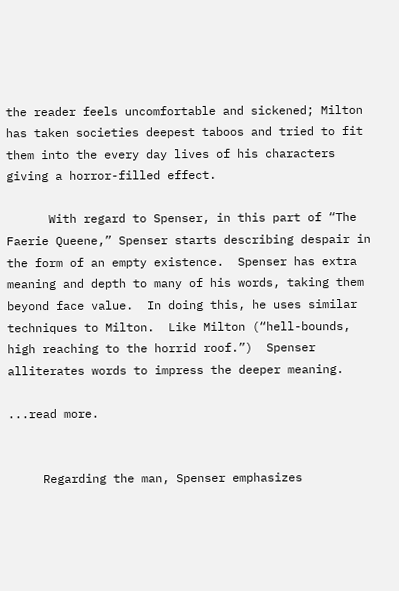the reader feels uncomfortable and sickened; Milton has taken societies deepest taboos and tried to fit them into the every day lives of his characters giving a horror-filled effect.

      With regard to Spenser, in this part of “The Faerie Queene,” Spenser starts describing despair in the form of an empty existence.  Spenser has extra meaning and depth to many of his words, taking them beyond face value.  In doing this, he uses similar techniques to Milton.  Like Milton (“hell-bounds, high reaching to the horrid roof.”)  Spenser alliterates words to impress the deeper meaning.

...read more.


     Regarding the man, Spenser emphasizes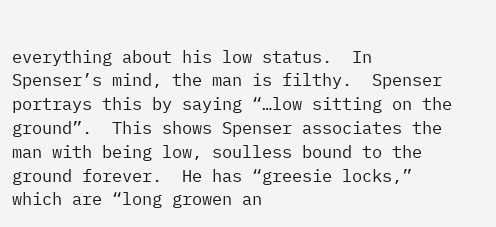everything about his low status.  In Spenser’s mind, the man is filthy.  Spenser portrays this by saying “…low sitting on the ground”.  This shows Spenser associates the man with being low, soulless bound to the ground forever.  He has “greesie locks,” which are “long growen an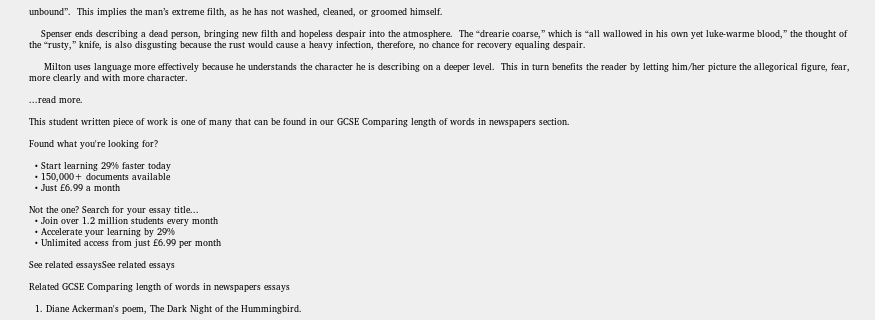unbound”.  This implies the man’s extreme filth, as he has not washed, cleaned, or groomed himself.

    Spenser ends describing a dead person, bringing new filth and hopeless despair into the atmosphere.  The “drearie coarse,” which is “all wallowed in his own yet luke-warme blood,” the thought of the “rusty,” knife, is also disgusting because the rust would cause a heavy infection, therefore, no chance for recovery equaling despair.

     Milton uses language more effectively because he understands the character he is describing on a deeper level.  This in turn benefits the reader by letting him/her picture the allegorical figure, fear, more clearly and with more character.

...read more.

This student written piece of work is one of many that can be found in our GCSE Comparing length of words in newspapers section.

Found what you're looking for?

  • Start learning 29% faster today
  • 150,000+ documents available
  • Just £6.99 a month

Not the one? Search for your essay title...
  • Join over 1.2 million students every month
  • Accelerate your learning by 29%
  • Unlimited access from just £6.99 per month

See related essaysSee related essays

Related GCSE Comparing length of words in newspapers essays

  1. Diane Ackerman's poem, The Dark Night of the Hummingbird.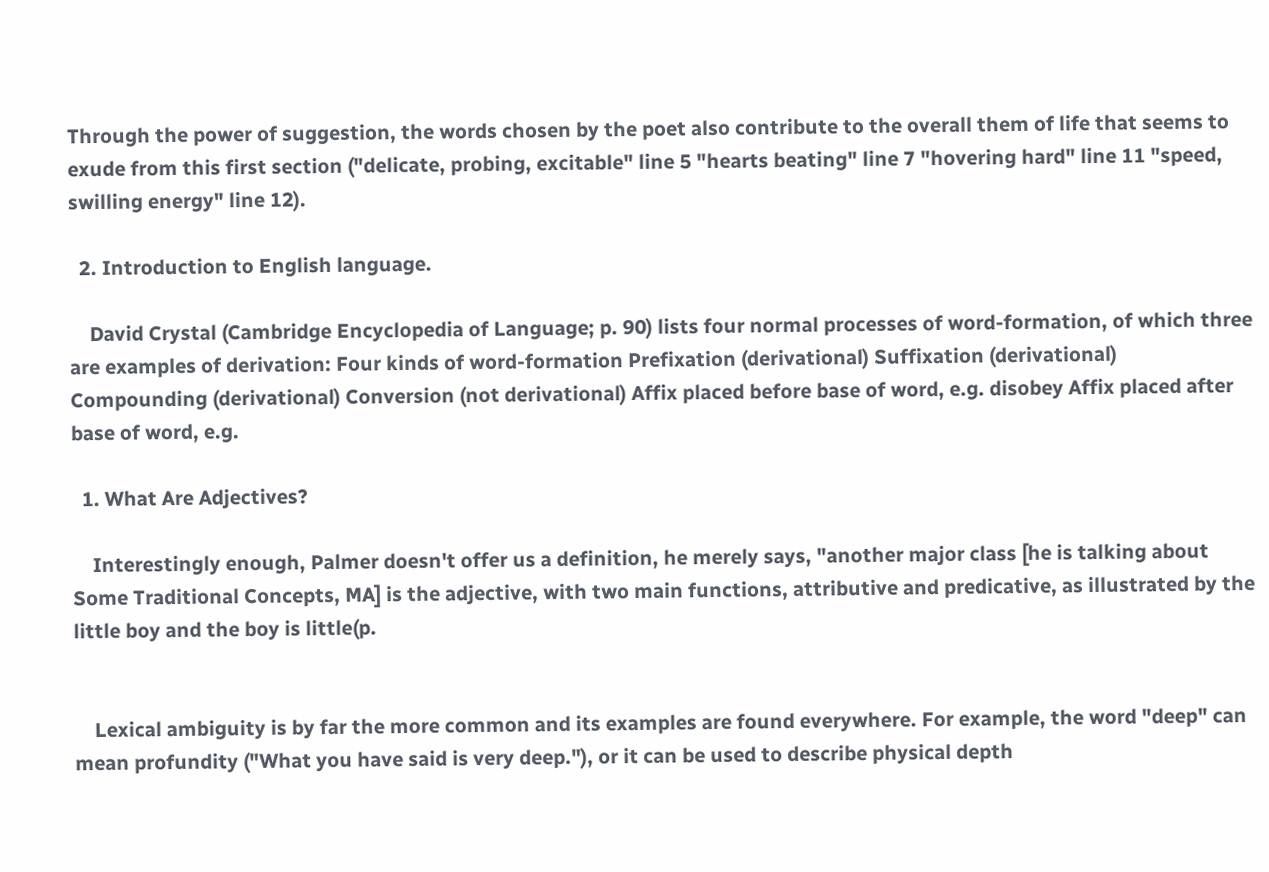Through the power of suggestion, the words chosen by the poet also contribute to the overall them of life that seems to exude from this first section ("delicate, probing, excitable" line 5 "hearts beating" line 7 "hovering hard" line 11 "speed, swilling energy" line 12).

  2. Introduction to English language.

    David Crystal (Cambridge Encyclopedia of Language; p. 90) lists four normal processes of word-formation, of which three are examples of derivation: Four kinds of word-formation Prefixation (derivational) Suffixation (derivational) Compounding (derivational) Conversion (not derivational) Affix placed before base of word, e.g. disobey Affix placed after base of word, e.g.

  1. What Are Adjectives?

    Interestingly enough, Palmer doesn't offer us a definition, he merely says, "another major class [he is talking about Some Traditional Concepts, MA] is the adjective, with two main functions, attributive and predicative, as illustrated by the little boy and the boy is little(p.


    Lexical ambiguity is by far the more common and its examples are found everywhere. For example, the word "deep" can mean profundity ("What you have said is very deep."), or it can be used to describe physical depth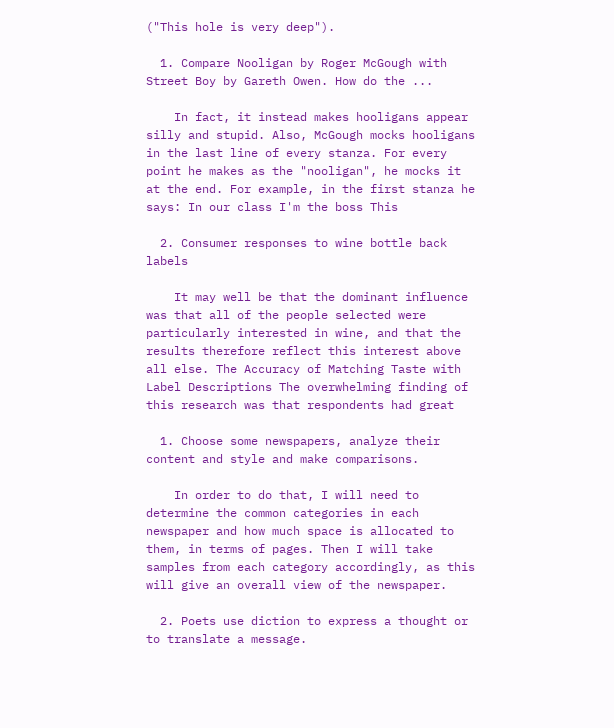("This hole is very deep").

  1. Compare Nooligan by Roger McGough with Street Boy by Gareth Owen. How do the ...

    In fact, it instead makes hooligans appear silly and stupid. Also, McGough mocks hooligans in the last line of every stanza. For every point he makes as the "nooligan", he mocks it at the end. For example, in the first stanza he says: In our class I'm the boss This

  2. Consumer responses to wine bottle back labels

    It may well be that the dominant influence was that all of the people selected were particularly interested in wine, and that the results therefore reflect this interest above all else. The Accuracy of Matching Taste with Label Descriptions The overwhelming finding of this research was that respondents had great

  1. Choose some newspapers, analyze their content and style and make comparisons.

    In order to do that, I will need to determine the common categories in each newspaper and how much space is allocated to them, in terms of pages. Then I will take samples from each category accordingly, as this will give an overall view of the newspaper.

  2. Poets use diction to express a thought or to translate a message.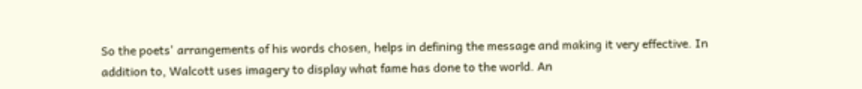So the poets' arrangements of his words chosen, helps in defining the message and making it very effective. In addition to, Walcott uses imagery to display what fame has done to the world. An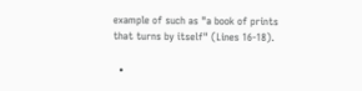example of such as "a book of prints that turns by itself" (Lines 16-18).

  •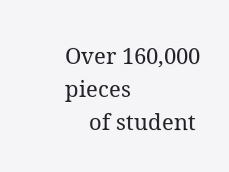Over 160,000 pieces
    of student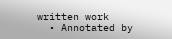written work
  • Annotated by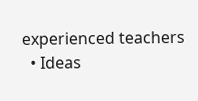experienced teachers
  • Ideas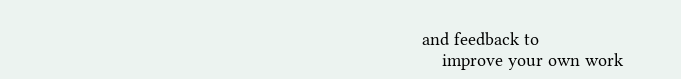and feedback to
    improve your own work